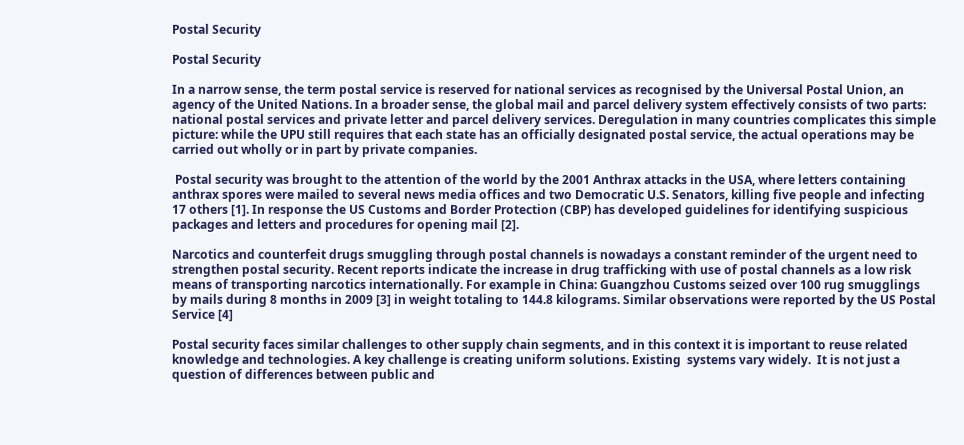Postal Security

Postal Security

In a narrow sense, the term postal service is reserved for national services as recognised by the Universal Postal Union, an agency of the United Nations. In a broader sense, the global mail and parcel delivery system effectively consists of two parts: national postal services and private letter and parcel delivery services. Deregulation in many countries complicates this simple picture: while the UPU still requires that each state has an officially designated postal service, the actual operations may be carried out wholly or in part by private companies.

 Postal security was brought to the attention of the world by the 2001 Anthrax attacks in the USA, where letters containing anthrax spores were mailed to several news media offices and two Democratic U.S. Senators, killing five people and infecting 17 others [1]. In response the US Customs and Border Protection (CBP) has developed guidelines for identifying suspicious packages and letters and procedures for opening mail [2].

Narcotics and counterfeit drugs smuggling through postal channels is nowadays a constant reminder of the urgent need to strengthen postal security. Recent reports indicate the increase in drug trafficking with use of postal channels as a low risk means of transporting narcotics internationally. For example in China: Guangzhou Customs seized over 100 rug smugglings by mails during 8 months in 2009 [3] in weight totaling to 144.8 kilograms. Similar observations were reported by the US Postal Service [4]

Postal security faces similar challenges to other supply chain segments, and in this context it is important to reuse related knowledge and technologies. A key challenge is creating uniform solutions. Existing  systems vary widely.  It is not just a question of differences between public and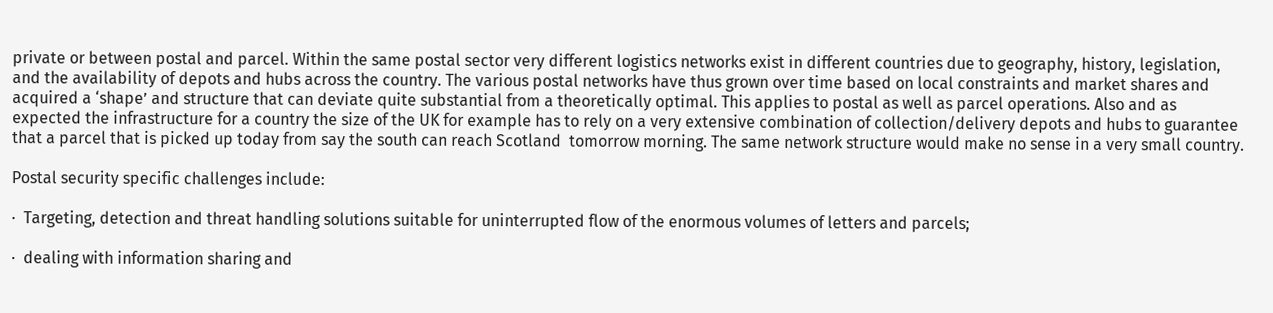private or between postal and parcel. Within the same postal sector very different logistics networks exist in different countries due to geography, history, legislation, and the availability of depots and hubs across the country. The various postal networks have thus grown over time based on local constraints and market shares and acquired a ‘shape’ and structure that can deviate quite substantial from a theoretically optimal. This applies to postal as well as parcel operations. Also and as expected the infrastructure for a country the size of the UK for example has to rely on a very extensive combination of collection/delivery depots and hubs to guarantee that a parcel that is picked up today from say the south can reach Scotland  tomorrow morning. The same network structure would make no sense in a very small country.

Postal security specific challenges include:

·  Targeting, detection and threat handling solutions suitable for uninterrupted flow of the enormous volumes of letters and parcels;

·  dealing with information sharing and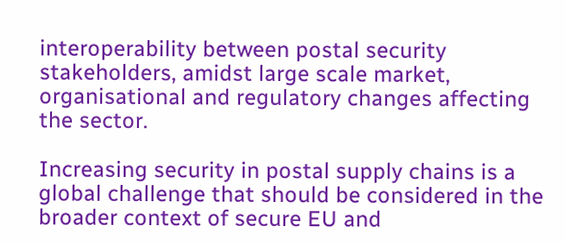interoperability between postal security stakeholders, amidst large scale market, organisational and regulatory changes affecting the sector.

Increasing security in postal supply chains is a global challenge that should be considered in the broader context of secure EU and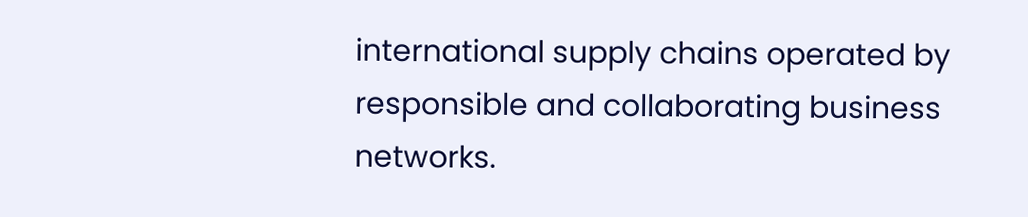international supply chains operated by responsible and collaborating business networks.